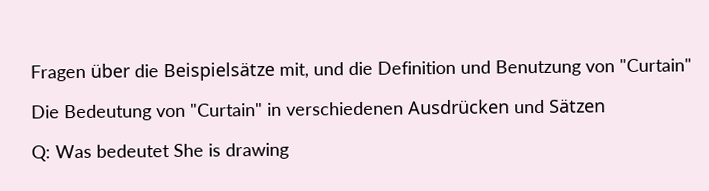Fragen über die Beispielsätze mit, und die Definition und Benutzung von "Curtain"

Die Bedeutung von "Curtain" in verschiedenen Ausdrücken und Sätzen

Q: Was bedeutet She is drawing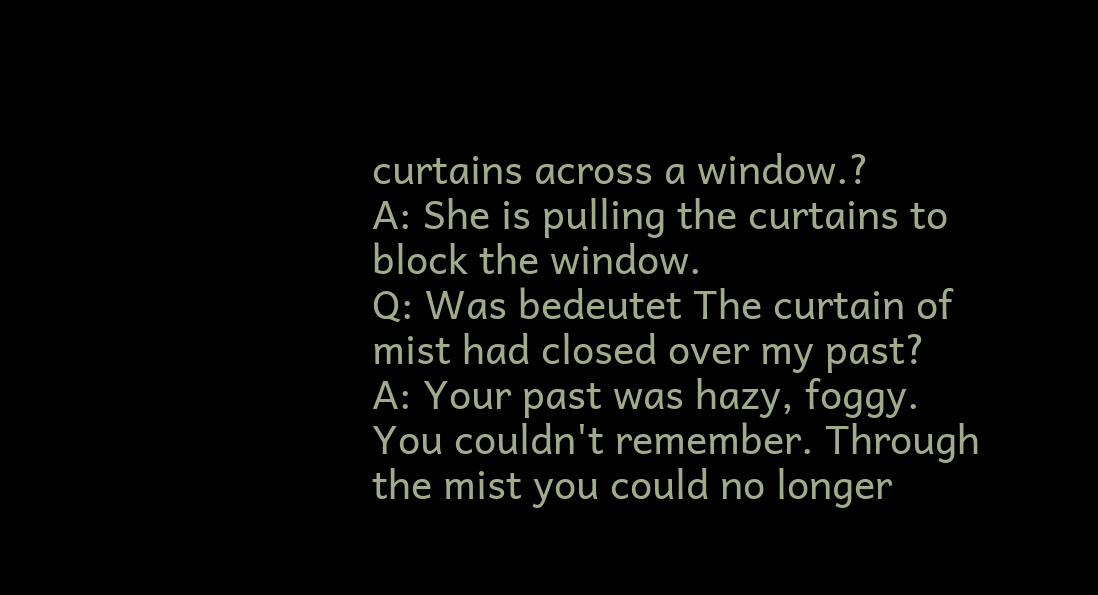curtains across a window.?
A: She is pulling the curtains to block the window.
Q: Was bedeutet The curtain of mist had closed over my past?
A: Your past was hazy, foggy. You couldn't remember. Through the mist you could no longer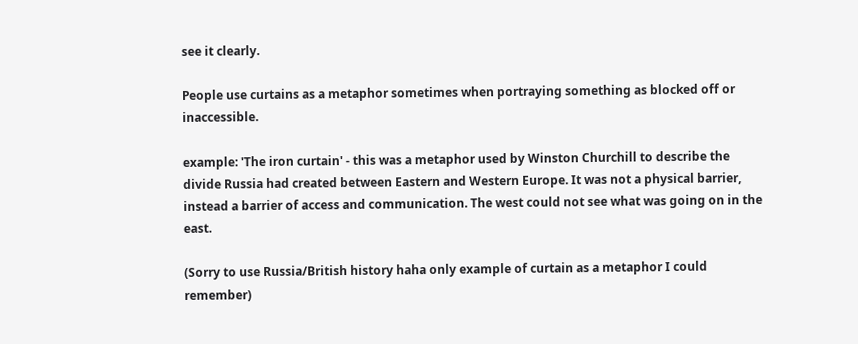see it clearly.

People use curtains as a metaphor sometimes when portraying something as blocked off or inaccessible.

example: 'The iron curtain' - this was a metaphor used by Winston Churchill to describe the divide Russia had created between Eastern and Western Europe. It was not a physical barrier, instead a barrier of access and communication. The west could not see what was going on in the east.

(Sorry to use Russia/British history haha only example of curtain as a metaphor I could remember)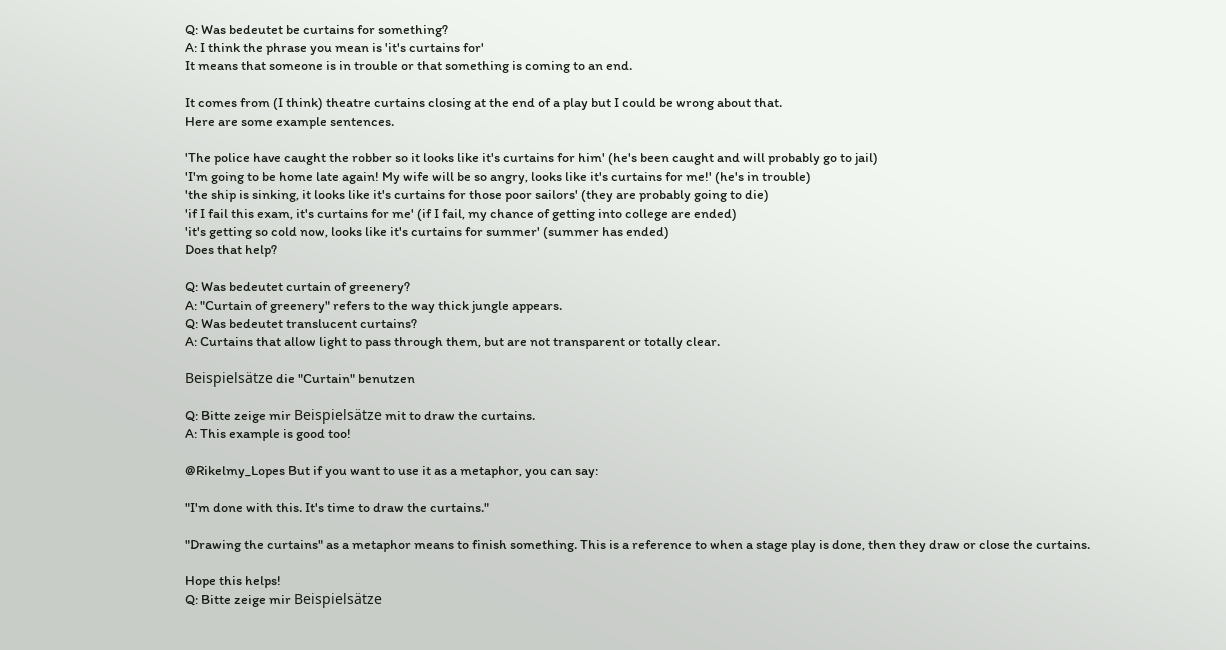Q: Was bedeutet be curtains for something?
A: I think the phrase you mean is 'it's curtains for'
It means that someone is in trouble or that something is coming to an end.

It comes from (I think) theatre curtains closing at the end of a play but I could be wrong about that.
Here are some example sentences.

'The police have caught the robber so it looks like it's curtains for him' (he's been caught and will probably go to jail)
'I'm going to be home late again! My wife will be so angry, looks like it's curtains for me!' (he's in trouble)
'the ship is sinking, it looks like it's curtains for those poor sailors' (they are probably going to die)
'if I fail this exam, it's curtains for me' (if I fail, my chance of getting into college are ended)
'it's getting so cold now, looks like it's curtains for summer' (summer has ended)
Does that help?

Q: Was bedeutet curtain of greenery?
A: "Curtain of greenery" refers to the way thick jungle appears.
Q: Was bedeutet translucent curtains?
A: Curtains that allow light to pass through them, but are not transparent or totally clear.

Beispielsätze die "Curtain" benutzen

Q: Bitte zeige mir Beispielsätze mit to draw the curtains.
A: This example is good too!

@Rikelmy_Lopes But if you want to use it as a metaphor, you can say:

"I'm done with this. It's time to draw the curtains."

"Drawing the curtains" as a metaphor means to finish something. This is a reference to when a stage play is done, then they draw or close the curtains.

Hope this helps!
Q: Bitte zeige mir Beispielsätze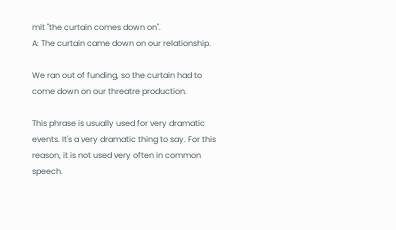mit "the curtain comes down on".
A: The curtain came down on our relationship.

We ran out of funding, so the curtain had to come down on our threatre production.

This phrase is usually used for very dramatic events. It's a very dramatic thing to say. For this reason, it is not used very often in common speech.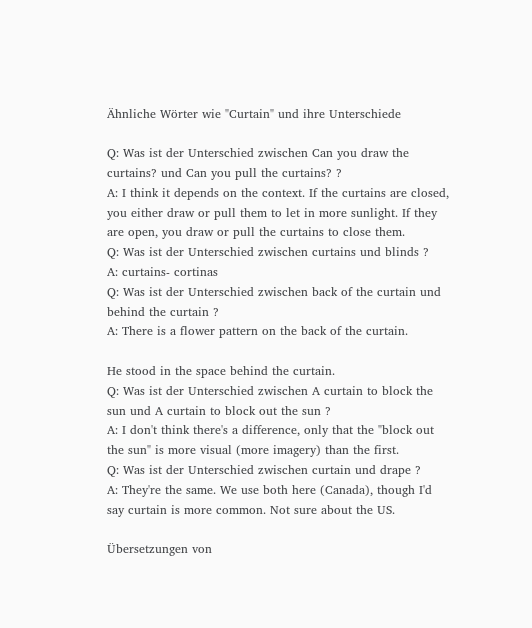Ähnliche Wörter wie "Curtain" und ihre Unterschiede

Q: Was ist der Unterschied zwischen Can you draw the curtains? und Can you pull the curtains? ?
A: I think it depends on the context. If the curtains are closed, you either draw or pull them to let in more sunlight. If they are open, you draw or pull the curtains to close them.
Q: Was ist der Unterschied zwischen curtains und blinds ?
A: curtains- cortinas
Q: Was ist der Unterschied zwischen back of the curtain und behind the curtain ?
A: There is a flower pattern on the back of the curtain.

He stood in the space behind the curtain.
Q: Was ist der Unterschied zwischen A curtain to block the sun und A curtain to block out the sun ?
A: I don't think there's a difference, only that the "block out the sun" is more visual (more imagery) than the first.
Q: Was ist der Unterschied zwischen curtain und drape ?
A: They're the same. We use both here (Canada), though I'd say curtain is more common. Not sure about the US.

Übersetzungen von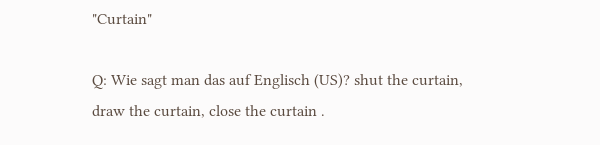"Curtain"

Q: Wie sagt man das auf Englisch (US)? shut the curtain, draw the curtain, close the curtain .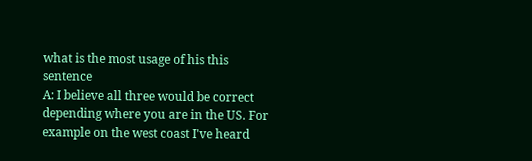what is the most usage of his this sentence
A: I believe all three would be correct depending where you are in the US. For example on the west coast I've heard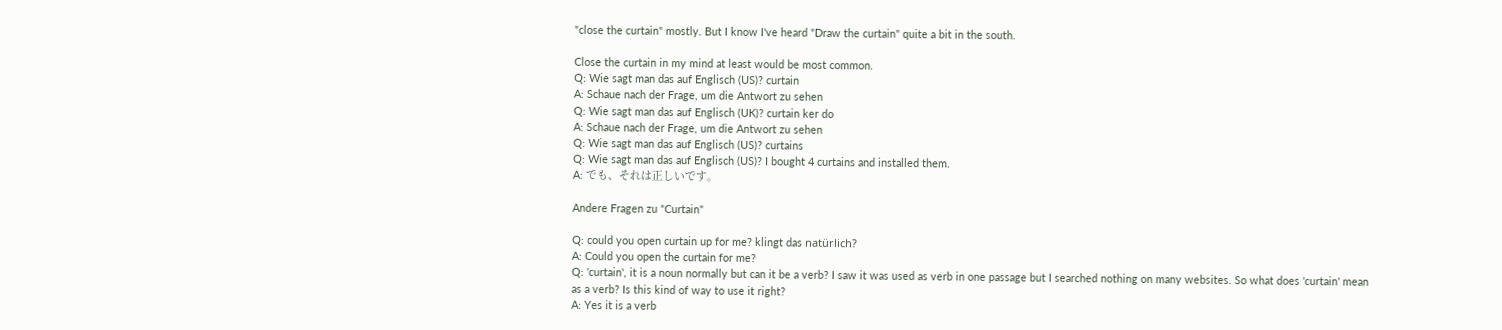"close the curtain" mostly. But I know I've heard "Draw the curtain" quite a bit in the south.

Close the curtain in my mind at least would be most common.
Q: Wie sagt man das auf Englisch (US)? curtain
A: Schaue nach der Frage, um die Antwort zu sehen
Q: Wie sagt man das auf Englisch (UK)? curtain ker do
A: Schaue nach der Frage, um die Antwort zu sehen
Q: Wie sagt man das auf Englisch (US)? curtains
Q: Wie sagt man das auf Englisch (US)? I bought 4 curtains and installed them.
A: でも、それは正しいです。

Andere Fragen zu "Curtain"

Q: could you open curtain up for me? klingt das natürlich?
A: Could you open the curtain for me?
Q: 'curtain', it is a noun normally but can it be a verb? I saw it was used as verb in one passage but I searched nothing on many websites. So what does 'curtain' mean as a verb? Is this kind of way to use it right?
A: Yes it is a verb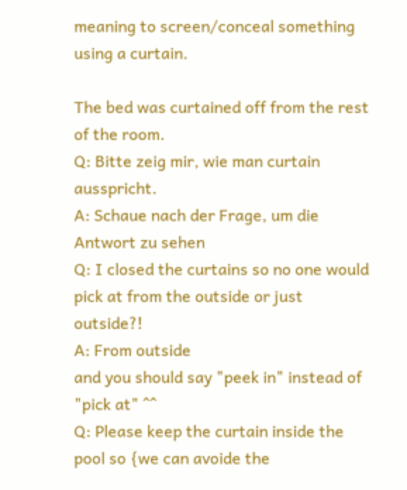meaning to screen/conceal something
using a curtain.

The bed was curtained off from the rest of the room.
Q: Bitte zeig mir, wie man curtain ausspricht.
A: Schaue nach der Frage, um die Antwort zu sehen
Q: I closed the curtains so no one would pick at from the outside or just outside?!
A: From outside
and you should say "peek in" instead of "pick at" ^^
Q: Please keep the curtain inside the pool so {we can avoide the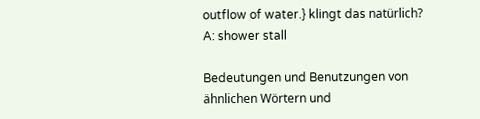outflow of water.} klingt das natürlich?
A: shower stall

Bedeutungen und Benutzungen von ähnlichen Wörtern und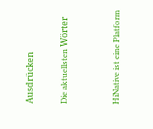Ausdrücken

Die aktuellsten Wörter


HiNative ist eine Platform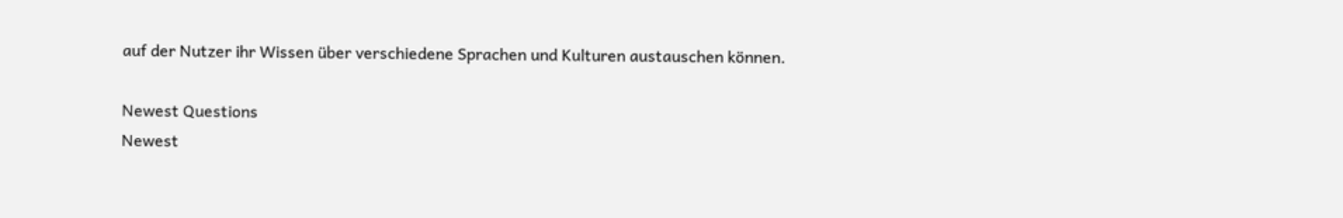auf der Nutzer ihr Wissen über verschiedene Sprachen und Kulturen austauschen können.

Newest Questions
Newest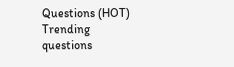Questions (HOT)
Trending questions